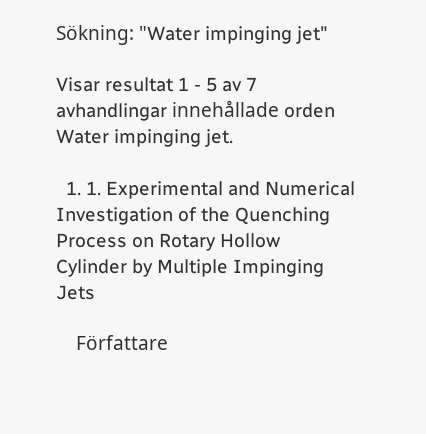Sökning: "Water impinging jet"

Visar resultat 1 - 5 av 7 avhandlingar innehållade orden Water impinging jet.

  1. 1. Experimental and Numerical Investigation of the Quenching Process on Rotary Hollow Cylinder by Multiple Impinging Jets

    Författare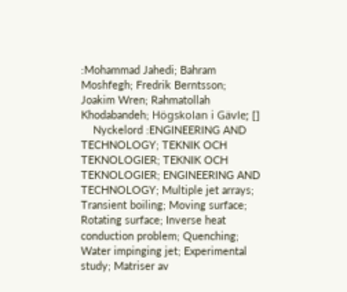:Mohammad Jahedi; Bahram Moshfegh; Fredrik Berntsson; Joakim Wren; Rahmatollah Khodabandeh; Högskolan i Gävle; []
    Nyckelord :ENGINEERING AND TECHNOLOGY; TEKNIK OCH TEKNOLOGIER; TEKNIK OCH TEKNOLOGIER; ENGINEERING AND TECHNOLOGY; Multiple jet arrays; Transient boiling; Moving surface; Rotating surface; Inverse heat conduction problem; Quenching; Water impinging jet; Experimental study; Matriser av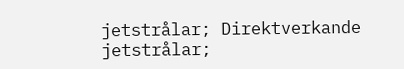jetstrålar; Direktverkande jetstrålar;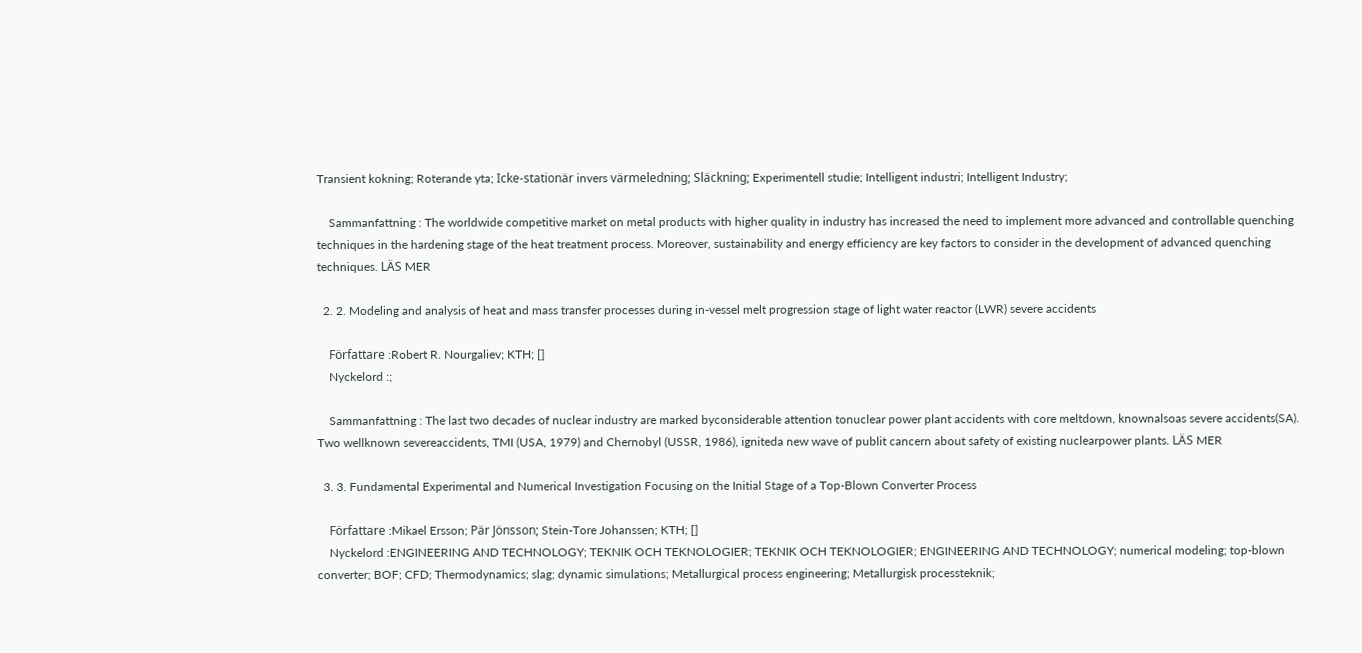Transient kokning; Roterande yta; Icke-stationär invers värmeledning; Släckning; Experimentell studie; Intelligent industri; Intelligent Industry;

    Sammanfattning : The worldwide competitive market on metal products with higher quality in industry has increased the need to implement more advanced and controllable quenching techniques in the hardening stage of the heat treatment process. Moreover, sustainability and energy efficiency are key factors to consider in the development of advanced quenching techniques. LÄS MER

  2. 2. Modeling and analysis of heat and mass transfer processes during in-vessel melt progression stage of light water reactor (LWR) severe accidents

    Författare :Robert R. Nourgaliev; KTH; []
    Nyckelord :;

    Sammanfattning : The last two decades of nuclear industry are marked byconsiderable attention tonuclear power plant accidents with core meltdown, knownalsoas severe accidents(SA). Two wellknown severeaccidents, TMI (USA, 1979) and Chernobyl (USSR, 1986), igniteda new wave of publit cancern about safety of existing nuclearpower plants. LÄS MER

  3. 3. Fundamental Experimental and Numerical Investigation Focusing on the Initial Stage of a Top-Blown Converter Process

    Författare :Mikael Ersson; Pär Jönsson; Stein-Tore Johanssen; KTH; []
    Nyckelord :ENGINEERING AND TECHNOLOGY; TEKNIK OCH TEKNOLOGIER; TEKNIK OCH TEKNOLOGIER; ENGINEERING AND TECHNOLOGY; numerical modeling; top-blown converter; BOF; CFD; Thermodynamics; slag; dynamic simulations; Metallurgical process engineering; Metallurgisk processteknik;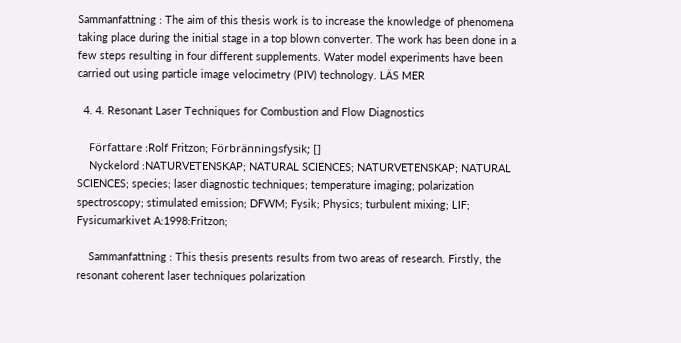Sammanfattning : The aim of this thesis work is to increase the knowledge of phenomena taking place during the initial stage in a top blown converter. The work has been done in a few steps resulting in four different supplements. Water model experiments have been carried out using particle image velocimetry (PIV) technology. LÄS MER

  4. 4. Resonant Laser Techniques for Combustion and Flow Diagnostics

    Författare :Rolf Fritzon; Förbränningsfysik; []
    Nyckelord :NATURVETENSKAP; NATURAL SCIENCES; NATURVETENSKAP; NATURAL SCIENCES; species; laser diagnostic techniques; temperature imaging; polarization spectroscopy; stimulated emission; DFWM; Fysik; Physics; turbulent mixing; LIF; Fysicumarkivet A:1998:Fritzon;

    Sammanfattning : This thesis presents results from two areas of research. Firstly, the resonant coherent laser techniques polarization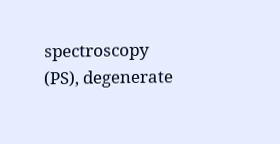spectroscopy (PS), degenerate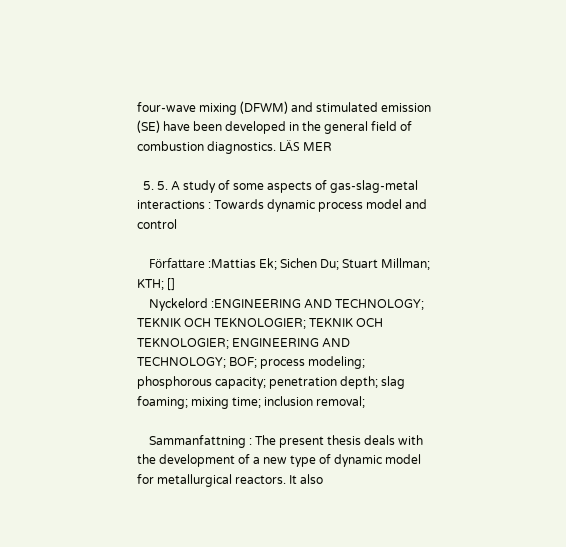four-wave mixing (DFWM) and stimulated emission (SE) have been developed in the general field of combustion diagnostics. LÄS MER

  5. 5. A study of some aspects of gas-slag-metal interactions : Towards dynamic process model and control

    Författare :Mattias Ek; Sichen Du; Stuart Millman; KTH; []
    Nyckelord :ENGINEERING AND TECHNOLOGY; TEKNIK OCH TEKNOLOGIER; TEKNIK OCH TEKNOLOGIER; ENGINEERING AND TECHNOLOGY; BOF; process modeling; phosphorous capacity; penetration depth; slag foaming; mixing time; inclusion removal;

    Sammanfattning : The present thesis deals with the development of a new type of dynamic model for metallurgical reactors. It also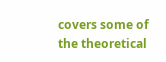covers some of the theoretical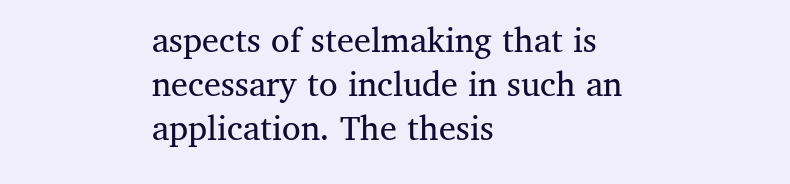aspects of steelmaking that is necessary to include in such an application. The thesis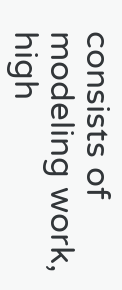consists of modeling work, high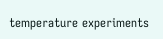temperature experiments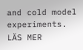and cold model experiments. LÄS MER